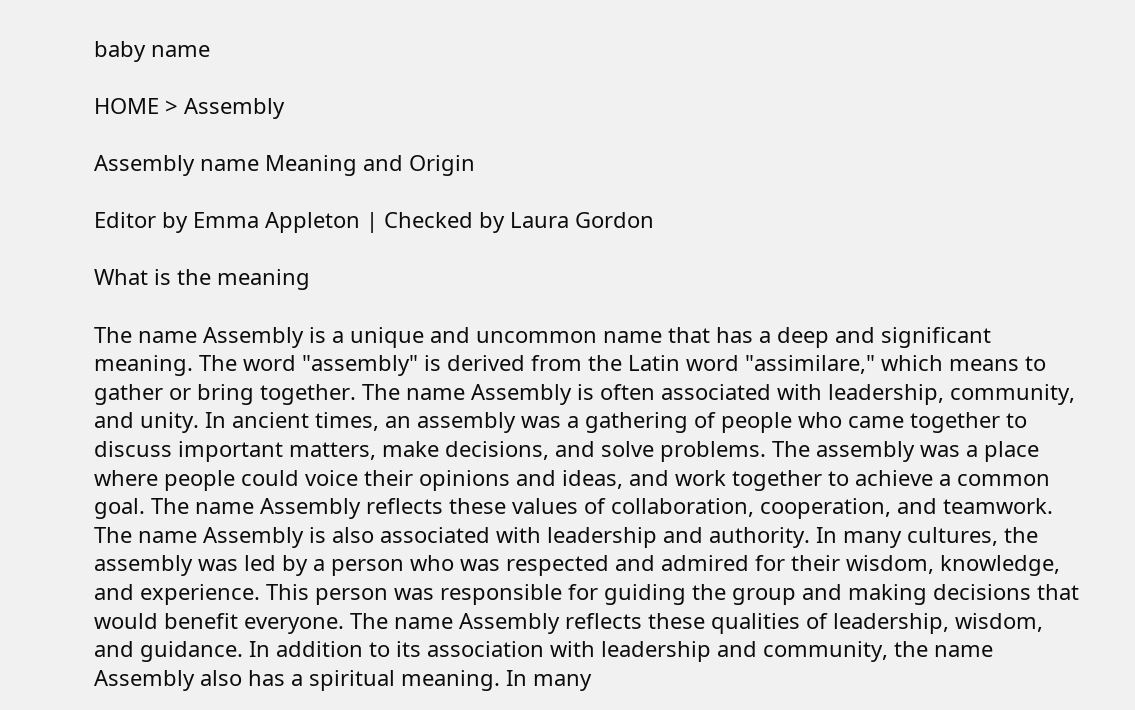baby name

HOME > Assembly

Assembly name Meaning and Origin

Editor by Emma Appleton | Checked by Laura Gordon

What is the meaning

The name Assembly is a unique and uncommon name that has a deep and significant meaning. The word "assembly" is derived from the Latin word "assimilare," which means to gather or bring together. The name Assembly is often associated with leadership, community, and unity. In ancient times, an assembly was a gathering of people who came together to discuss important matters, make decisions, and solve problems. The assembly was a place where people could voice their opinions and ideas, and work together to achieve a common goal. The name Assembly reflects these values of collaboration, cooperation, and teamwork. The name Assembly is also associated with leadership and authority. In many cultures, the assembly was led by a person who was respected and admired for their wisdom, knowledge, and experience. This person was responsible for guiding the group and making decisions that would benefit everyone. The name Assembly reflects these qualities of leadership, wisdom, and guidance. In addition to its association with leadership and community, the name Assembly also has a spiritual meaning. In many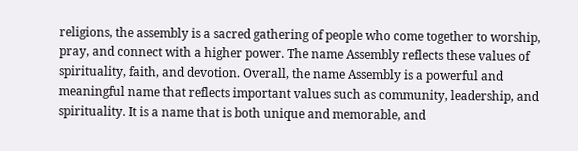religions, the assembly is a sacred gathering of people who come together to worship, pray, and connect with a higher power. The name Assembly reflects these values of spirituality, faith, and devotion. Overall, the name Assembly is a powerful and meaningful name that reflects important values such as community, leadership, and spirituality. It is a name that is both unique and memorable, and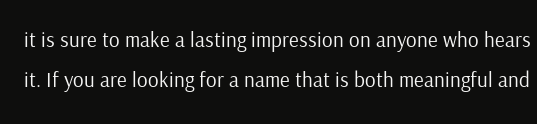it is sure to make a lasting impression on anyone who hears it. If you are looking for a name that is both meaningful and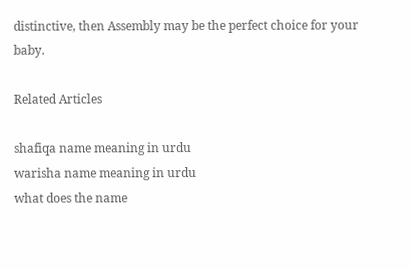distinctive, then Assembly may be the perfect choice for your baby.

Related Articles

shafiqa name meaning in urdu
warisha name meaning in urdu
what does the name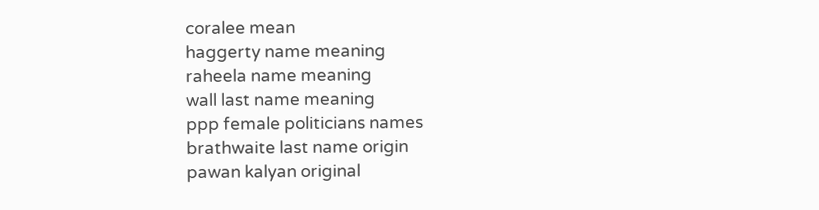coralee mean
haggerty name meaning
raheela name meaning
wall last name meaning
ppp female politicians names
brathwaite last name origin
pawan kalyan original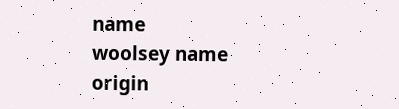name
woolsey name origin